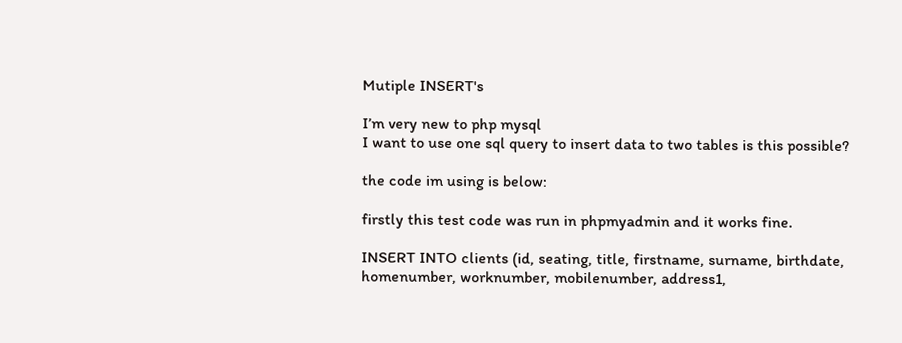Mutiple INSERT's

I’m very new to php mysql
I want to use one sql query to insert data to two tables is this possible?

the code im using is below:

firstly this test code was run in phpmyadmin and it works fine.

INSERT INTO clients (id, seating, title, firstname, surname, birthdate, homenumber, worknumber, mobilenumber, address1,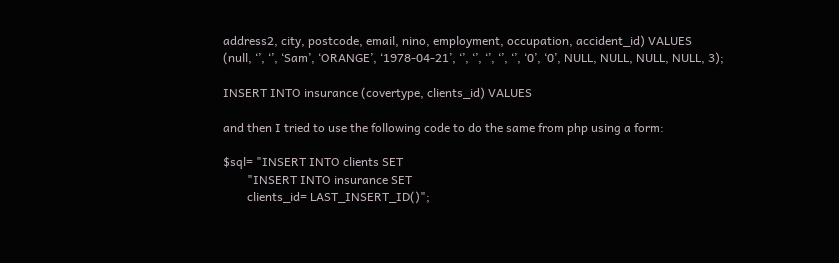address2, city, postcode, email, nino, employment, occupation, accident_id) VALUES
(null, ‘’, ‘’, ‘Sam’, ‘ORANGE’, ‘1978-04-21’, ‘’, ‘’, ‘’, ‘’, ‘’, ‘0’, ‘0’, NULL, NULL, NULL, NULL, 3);

INSERT INTO insurance (covertype, clients_id) VALUES

and then I tried to use the following code to do the same from php using a form:

$sql= "INSERT INTO clients SET
        "INSERT INTO insurance SET
        clients_id= LAST_INSERT_ID()";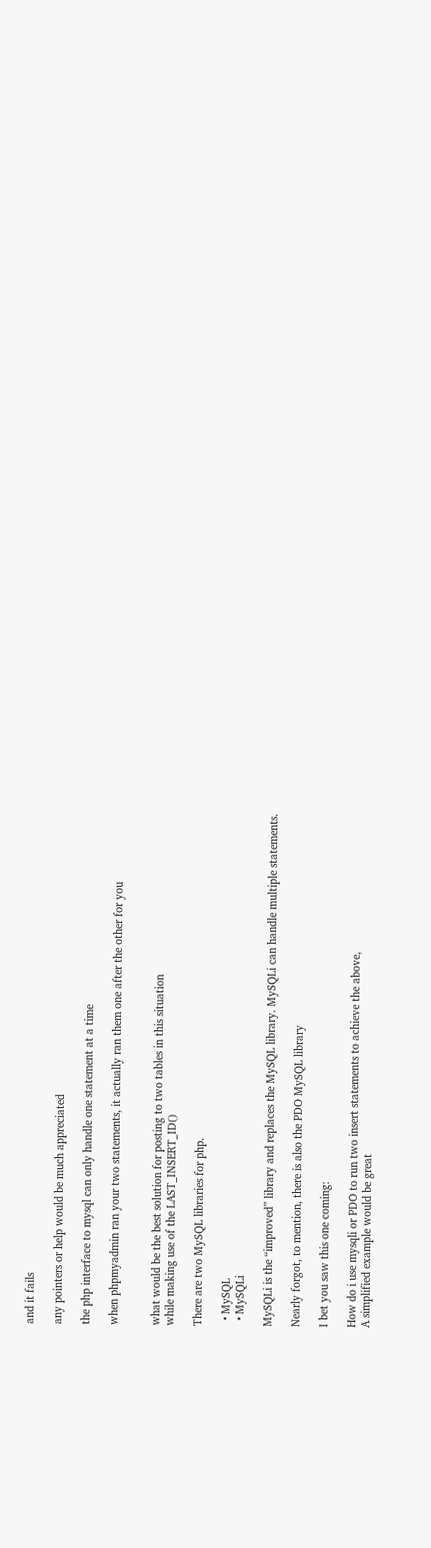and it fails

any pointers or help would be much appreciated

the php interface to mysql can only handle one statement at a time

when phpmyadmin ran your two statements, it actually ran them one after the other for you


what would be the best solution for posting to two tables in this situation
while making use of the LAST_INSERT_ID()

There are two MySQL libraries for php.

  • MySQL
  • MySQLi

MySQLi is the “improved” library and replaces the MySQL library. MySQLi can handle multiple statements.

Nearly forgot, to mention, there is also the PDO MySQL library

I bet you saw this one coming:

How do i use mysqli or PDO to run two insert statements to achieve the above,
A simplified example would be great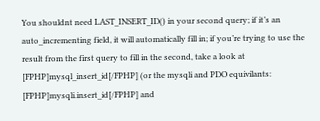You shouldnt need LAST_INSERT_ID() in your second query; if it’s an auto_incrementing field, it will automatically fill in; if you’re trying to use the result from the first query to fill in the second, take a look at [FPHP]mysql_insert_id[/FPHP] (or the mysqli and PDO equivilants: [FPHP]mysqli.insert_id[/FPHP] and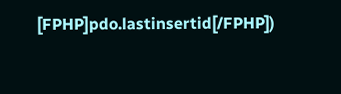[FPHP]pdo.lastinsertid[/FPHP])